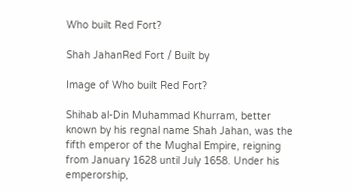Who built Red Fort?

Shah JahanRed Fort / Built by

Image of Who built Red Fort?

Shihab al-Din Muhammad Khurram, better known by his regnal name Shah Jahan, was the fifth emperor of the Mughal Empire, reigning from January 1628 until July 1658. Under his emperorship,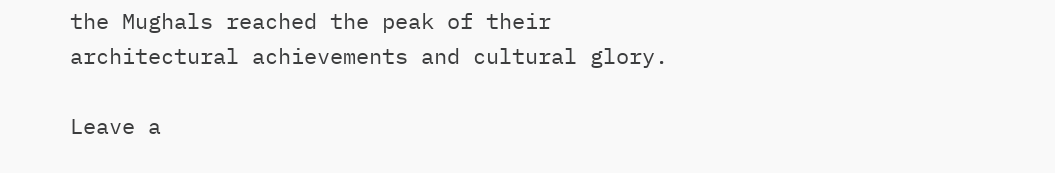the Mughals reached the peak of their architectural achievements and cultural glory.

Leave a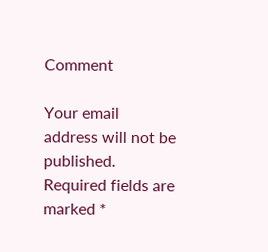Comment

Your email address will not be published. Required fields are marked *